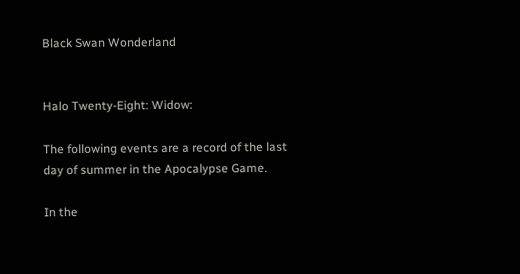Black Swan Wonderland


Halo Twenty-Eight: Widow:

The following events are a record of the last day of summer in the Apocalypse Game.

In the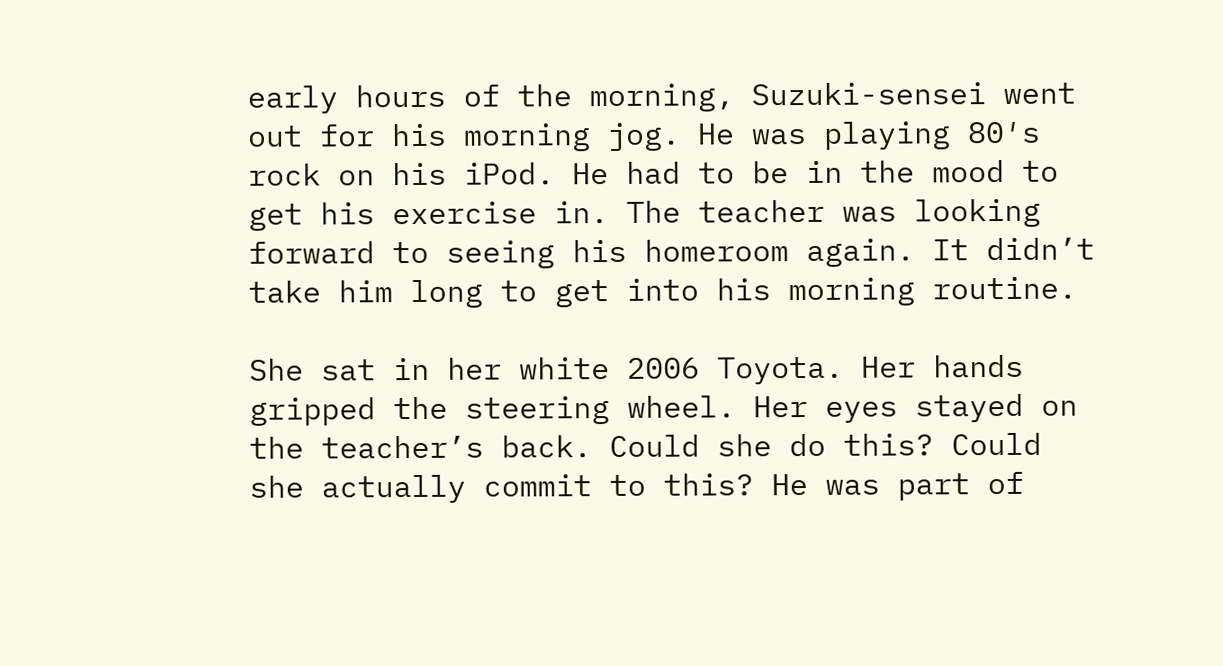early hours of the morning, Suzuki-sensei went out for his morning jog. He was playing 80′s rock on his iPod. He had to be in the mood to get his exercise in. The teacher was looking forward to seeing his homeroom again. It didn’t take him long to get into his morning routine.

She sat in her white 2006 Toyota. Her hands gripped the steering wheel. Her eyes stayed on the teacher’s back. Could she do this? Could she actually commit to this? He was part of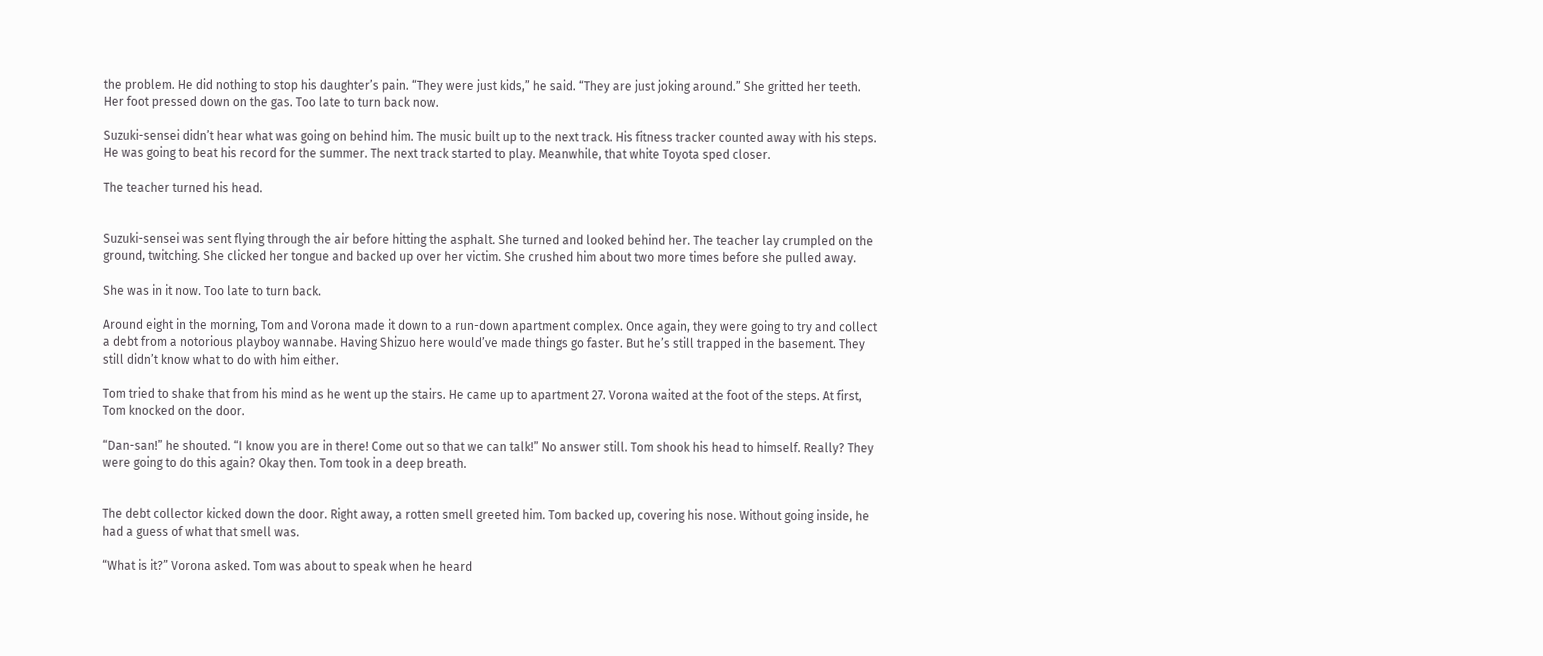the problem. He did nothing to stop his daughter’s pain. “They were just kids,” he said. “They are just joking around.” She gritted her teeth. Her foot pressed down on the gas. Too late to turn back now.

Suzuki-sensei didn’t hear what was going on behind him. The music built up to the next track. His fitness tracker counted away with his steps. He was going to beat his record for the summer. The next track started to play. Meanwhile, that white Toyota sped closer.

The teacher turned his head.


Suzuki-sensei was sent flying through the air before hitting the asphalt. She turned and looked behind her. The teacher lay crumpled on the ground, twitching. She clicked her tongue and backed up over her victim. She crushed him about two more times before she pulled away.

She was in it now. Too late to turn back.

Around eight in the morning, Tom and Vorona made it down to a run-down apartment complex. Once again, they were going to try and collect a debt from a notorious playboy wannabe. Having Shizuo here would’ve made things go faster. But he’s still trapped in the basement. They still didn’t know what to do with him either.

Tom tried to shake that from his mind as he went up the stairs. He came up to apartment 27. Vorona waited at the foot of the steps. At first, Tom knocked on the door.

“Dan-san!” he shouted. “I know you are in there! Come out so that we can talk!” No answer still. Tom shook his head to himself. Really? They were going to do this again? Okay then. Tom took in a deep breath.


The debt collector kicked down the door. Right away, a rotten smell greeted him. Tom backed up, covering his nose. Without going inside, he had a guess of what that smell was.

“What is it?” Vorona asked. Tom was about to speak when he heard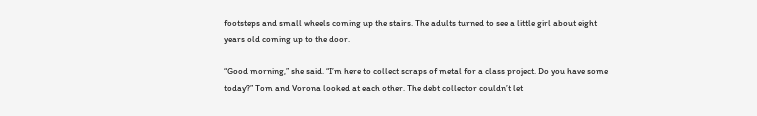footsteps and small wheels coming up the stairs. The adults turned to see a little girl about eight years old coming up to the door.

“Good morning,” she said. “I’m here to collect scraps of metal for a class project. Do you have some today?” Tom and Vorona looked at each other. The debt collector couldn’t let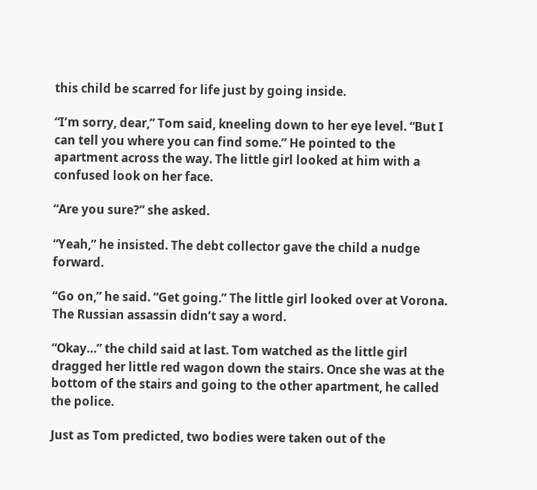this child be scarred for life just by going inside.

“I’m sorry, dear,” Tom said, kneeling down to her eye level. “But I can tell you where you can find some.” He pointed to the apartment across the way. The little girl looked at him with a confused look on her face.

“Are you sure?” she asked.

“Yeah,” he insisted. The debt collector gave the child a nudge forward.

“Go on,” he said. “Get going.” The little girl looked over at Vorona. The Russian assassin didn’t say a word.

“Okay…” the child said at last. Tom watched as the little girl dragged her little red wagon down the stairs. Once she was at the bottom of the stairs and going to the other apartment, he called the police.

Just as Tom predicted, two bodies were taken out of the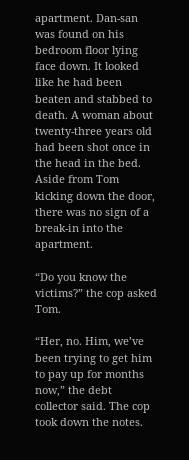apartment. Dan-san was found on his bedroom floor lying face down. It looked like he had been beaten and stabbed to death. A woman about twenty-three years old had been shot once in the head in the bed. Aside from Tom kicking down the door, there was no sign of a break-in into the apartment.

“Do you know the victims?” the cop asked Tom.

“Her, no. Him, we’ve been trying to get him to pay up for months now,” the debt collector said. The cop took down the notes.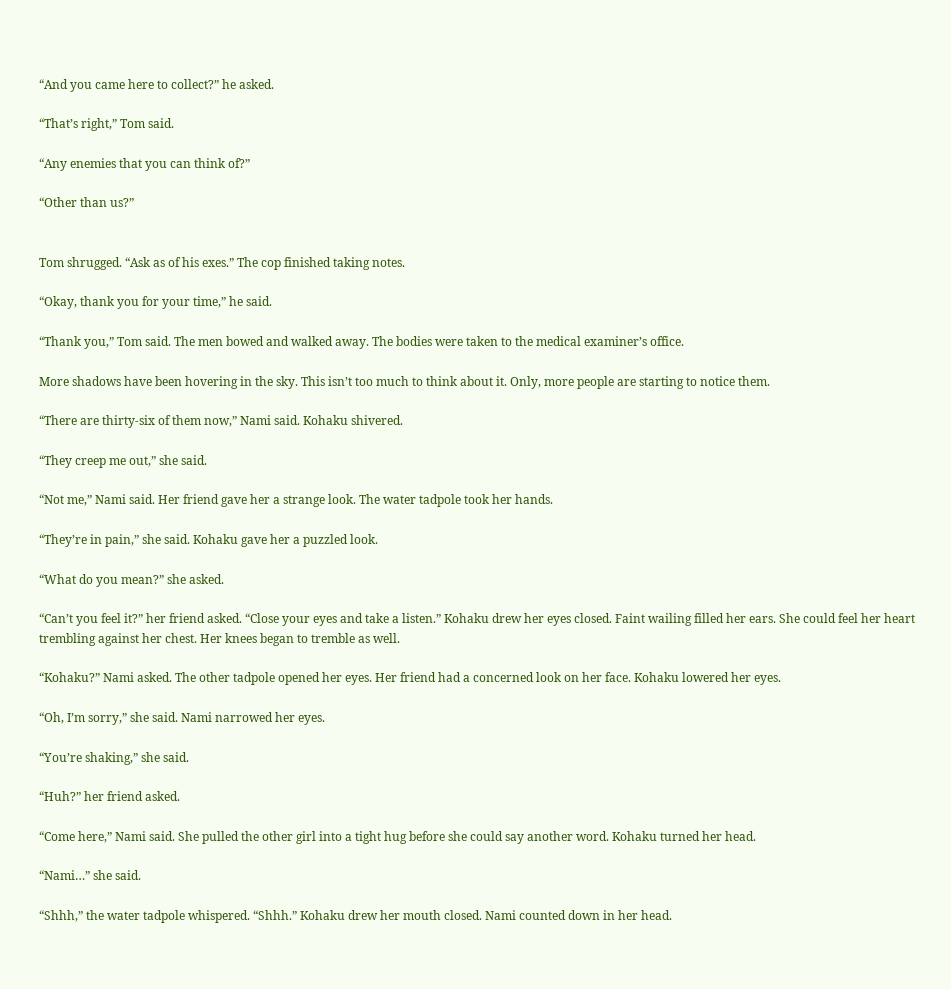“And you came here to collect?” he asked.

“That’s right,” Tom said.

“Any enemies that you can think of?”

“Other than us?”


Tom shrugged. “Ask as of his exes.” The cop finished taking notes.

“Okay, thank you for your time,” he said.

“Thank you,” Tom said. The men bowed and walked away. The bodies were taken to the medical examiner’s office.

More shadows have been hovering in the sky. This isn’t too much to think about it. Only, more people are starting to notice them.

“There are thirty-six of them now,” Nami said. Kohaku shivered.

“They creep me out,” she said.

“Not me,” Nami said. Her friend gave her a strange look. The water tadpole took her hands.

“They’re in pain,” she said. Kohaku gave her a puzzled look.

“What do you mean?” she asked.

“Can’t you feel it?” her friend asked. “Close your eyes and take a listen.” Kohaku drew her eyes closed. Faint wailing filled her ears. She could feel her heart trembling against her chest. Her knees began to tremble as well.

“Kohaku?” Nami asked. The other tadpole opened her eyes. Her friend had a concerned look on her face. Kohaku lowered her eyes.

“Oh, I’m sorry,” she said. Nami narrowed her eyes.

“You’re shaking,” she said.

“Huh?” her friend asked.

“Come here,” Nami said. She pulled the other girl into a tight hug before she could say another word. Kohaku turned her head.

“Nami…” she said.

“Shhh,” the water tadpole whispered. “Shhh.” Kohaku drew her mouth closed. Nami counted down in her head.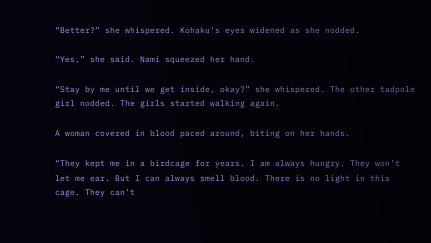“Better?” she whispered. Kohaku’s eyes widened as she nodded.

“Yes,” she said. Nami squeezed her hand.

“Stay by me until we get inside, okay?” she whispered. The other tadpole girl nodded. The girls started walking again.

A woman covered in blood paced around, biting on her hands.

“They kept me in a birdcage for years. I am always hungry. They won’t let me ear. But I can always smell blood. There is no light in this cage. They can’t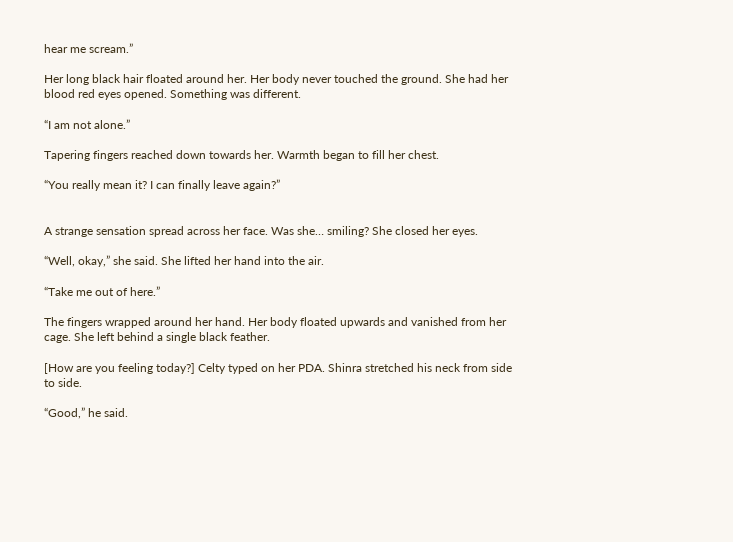hear me scream.”

Her long black hair floated around her. Her body never touched the ground. She had her blood red eyes opened. Something was different.

“I am not alone.”

Tapering fingers reached down towards her. Warmth began to fill her chest.

“You really mean it? I can finally leave again?”


A strange sensation spread across her face. Was she… smiling? She closed her eyes.

“Well, okay,” she said. She lifted her hand into the air.

“Take me out of here.”

The fingers wrapped around her hand. Her body floated upwards and vanished from her cage. She left behind a single black feather.

[How are you feeling today?] Celty typed on her PDA. Shinra stretched his neck from side to side.

“Good,” he said.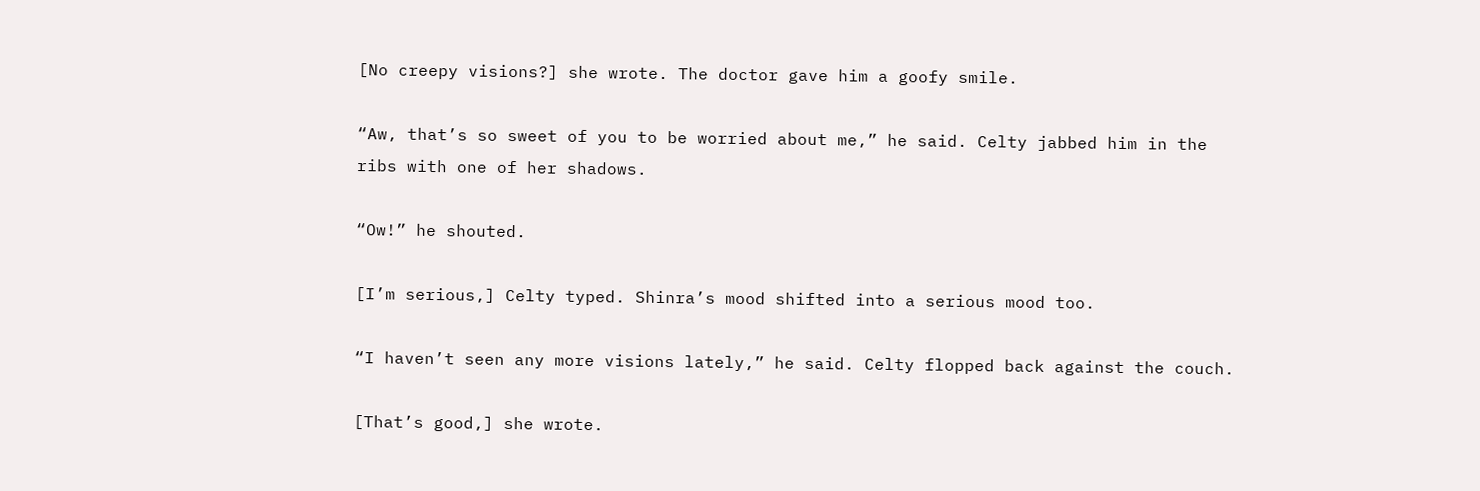[No creepy visions?] she wrote. The doctor gave him a goofy smile.

“Aw, that’s so sweet of you to be worried about me,” he said. Celty jabbed him in the ribs with one of her shadows.

“Ow!” he shouted.

[I’m serious,] Celty typed. Shinra’s mood shifted into a serious mood too.

“I haven’t seen any more visions lately,” he said. Celty flopped back against the couch.

[That’s good,] she wrote.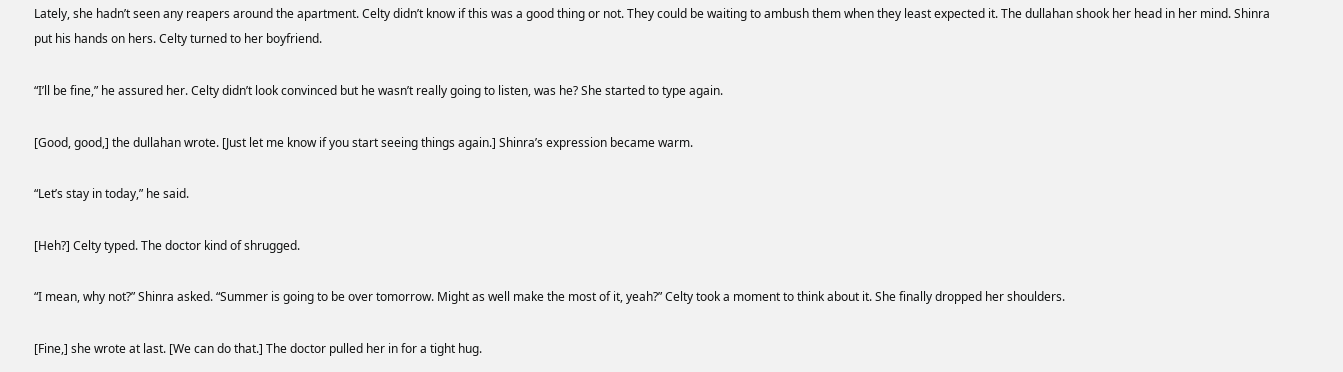Lately, she hadn’t seen any reapers around the apartment. Celty didn’t know if this was a good thing or not. They could be waiting to ambush them when they least expected it. The dullahan shook her head in her mind. Shinra put his hands on hers. Celty turned to her boyfriend.

“I’ll be fine,” he assured her. Celty didn’t look convinced but he wasn’t really going to listen, was he? She started to type again.

[Good, good,] the dullahan wrote. [Just let me know if you start seeing things again.] Shinra’s expression became warm.

“Let’s stay in today,” he said.

[Heh?] Celty typed. The doctor kind of shrugged.

“I mean, why not?” Shinra asked. “Summer is going to be over tomorrow. Might as well make the most of it, yeah?” Celty took a moment to think about it. She finally dropped her shoulders.

[Fine,] she wrote at last. [We can do that.] The doctor pulled her in for a tight hug.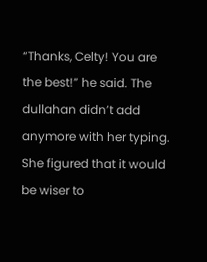“Thanks, Celty! You are the best!” he said. The dullahan didn’t add anymore with her typing. She figured that it would be wiser to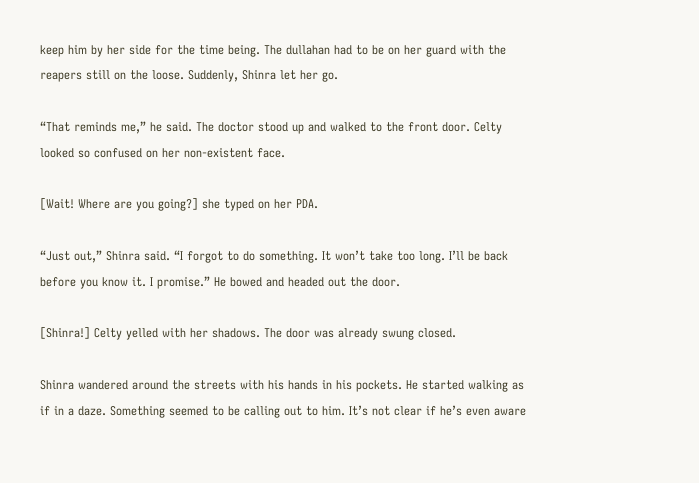keep him by her side for the time being. The dullahan had to be on her guard with the reapers still on the loose. Suddenly, Shinra let her go.

“That reminds me,” he said. The doctor stood up and walked to the front door. Celty looked so confused on her non-existent face.

[Wait! Where are you going?] she typed on her PDA.

“Just out,” Shinra said. “I forgot to do something. It won’t take too long. I’ll be back before you know it. I promise.” He bowed and headed out the door.

[Shinra!] Celty yelled with her shadows. The door was already swung closed.

Shinra wandered around the streets with his hands in his pockets. He started walking as if in a daze. Something seemed to be calling out to him. It’s not clear if he’s even aware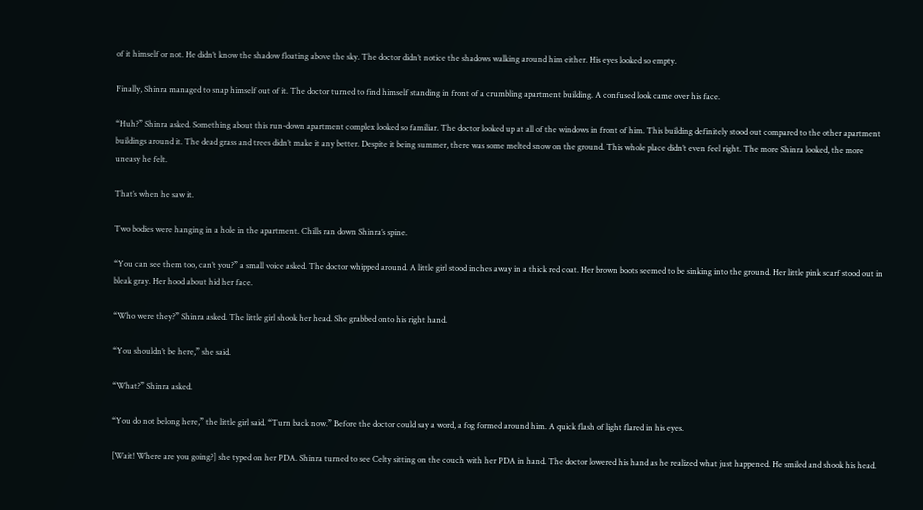of it himself or not. He didn’t know the shadow floating above the sky. The doctor didn’t notice the shadows walking around him either. His eyes looked so empty.

Finally, Shinra managed to snap himself out of it. The doctor turned to find himself standing in front of a crumbling apartment building. A confused look came over his face.

“Huh?” Shinra asked. Something about this run-down apartment complex looked so familiar. The doctor looked up at all of the windows in front of him. This building definitely stood out compared to the other apartment buildings around it. The dead grass and trees didn’t make it any better. Despite it being summer, there was some melted snow on the ground. This whole place didn’t even feel right. The more Shinra looked, the more uneasy he felt.

That’s when he saw it.

Two bodies were hanging in a hole in the apartment. Chills ran down Shinra’s spine.

“You can see them too, can’t you?” a small voice asked. The doctor whipped around. A little girl stood inches away in a thick red coat. Her brown boots seemed to be sinking into the ground. Her little pink scarf stood out in bleak gray. Her hood about hid her face.

“Who were they?” Shinra asked. The little girl shook her head. She grabbed onto his right hand.

“You shouldn’t be here,” she said.

“What?” Shinra asked.

“You do not belong here,” the little girl said. “Turn back now.” Before the doctor could say a word, a fog formed around him. A quick flash of light flared in his eyes.

[Wait! Where are you going?] she typed on her PDA. Shinra turned to see Celty sitting on the couch with her PDA in hand. The doctor lowered his hand as he realized what just happened. He smiled and shook his head.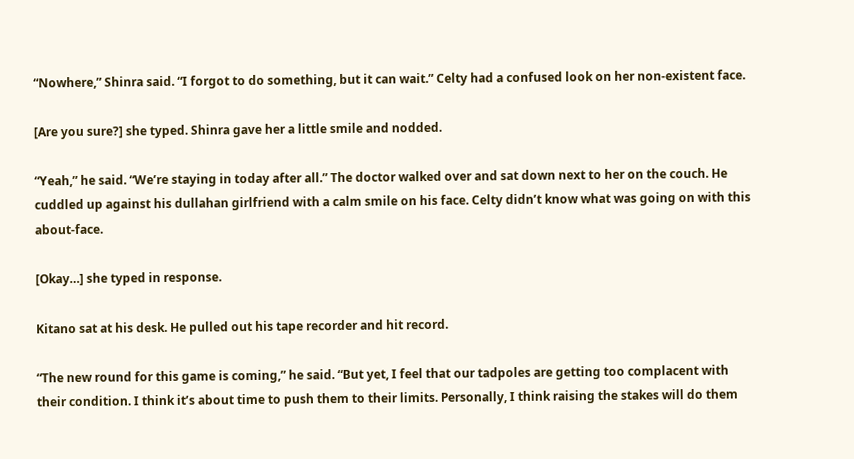“Nowhere,” Shinra said. “I forgot to do something, but it can wait.” Celty had a confused look on her non-existent face.

[Are you sure?] she typed. Shinra gave her a little smile and nodded.

“Yeah,” he said. “We’re staying in today after all.” The doctor walked over and sat down next to her on the couch. He cuddled up against his dullahan girlfriend with a calm smile on his face. Celty didn’t know what was going on with this about-face.

[Okay…] she typed in response.

Kitano sat at his desk. He pulled out his tape recorder and hit record.

“The new round for this game is coming,” he said. “But yet, I feel that our tadpoles are getting too complacent with their condition. I think it’s about time to push them to their limits. Personally, I think raising the stakes will do them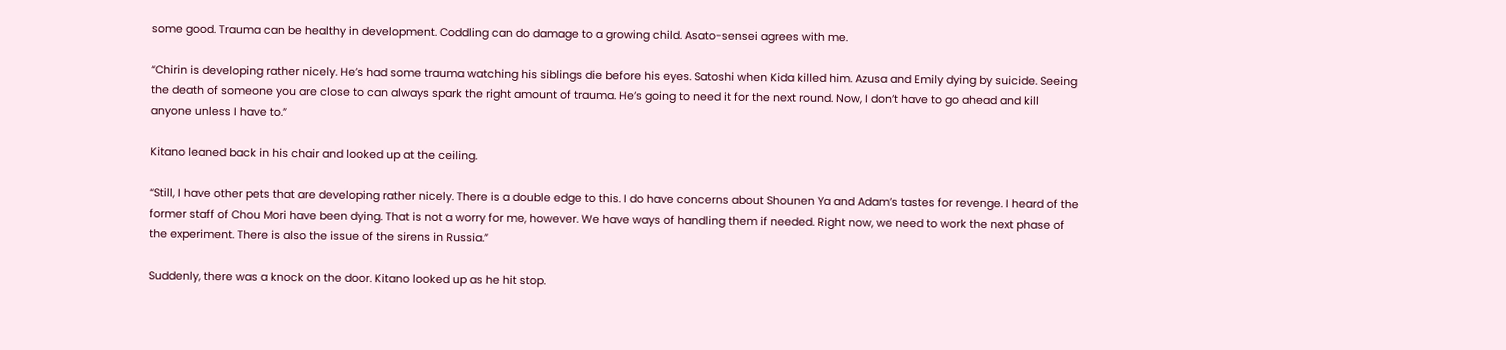some good. Trauma can be healthy in development. Coddling can do damage to a growing child. Asato-sensei agrees with me.

“Chirin is developing rather nicely. He’s had some trauma watching his siblings die before his eyes. Satoshi when Kida killed him. Azusa and Emily dying by suicide. Seeing the death of someone you are close to can always spark the right amount of trauma. He’s going to need it for the next round. Now, I don’t have to go ahead and kill anyone unless I have to.”

Kitano leaned back in his chair and looked up at the ceiling.

“Still, I have other pets that are developing rather nicely. There is a double edge to this. I do have concerns about Shounen Ya and Adam’s tastes for revenge. I heard of the former staff of Chou Mori have been dying. That is not a worry for me, however. We have ways of handling them if needed. Right now, we need to work the next phase of the experiment. There is also the issue of the sirens in Russia.”

Suddenly, there was a knock on the door. Kitano looked up as he hit stop.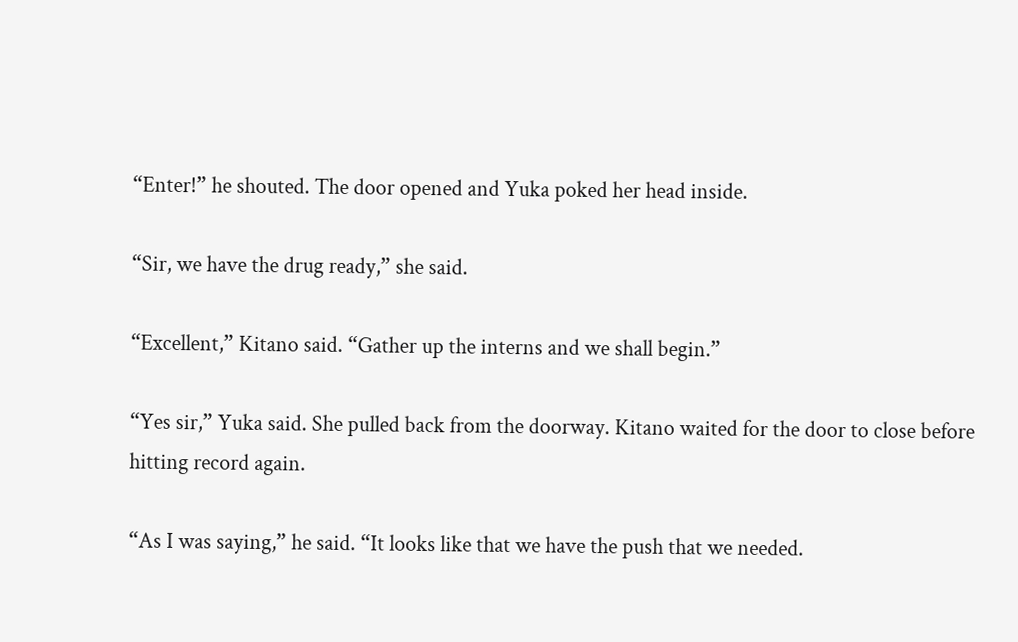“Enter!” he shouted. The door opened and Yuka poked her head inside.

“Sir, we have the drug ready,” she said.

“Excellent,” Kitano said. “Gather up the interns and we shall begin.”

“Yes sir,” Yuka said. She pulled back from the doorway. Kitano waited for the door to close before hitting record again.

“As I was saying,” he said. “It looks like that we have the push that we needed.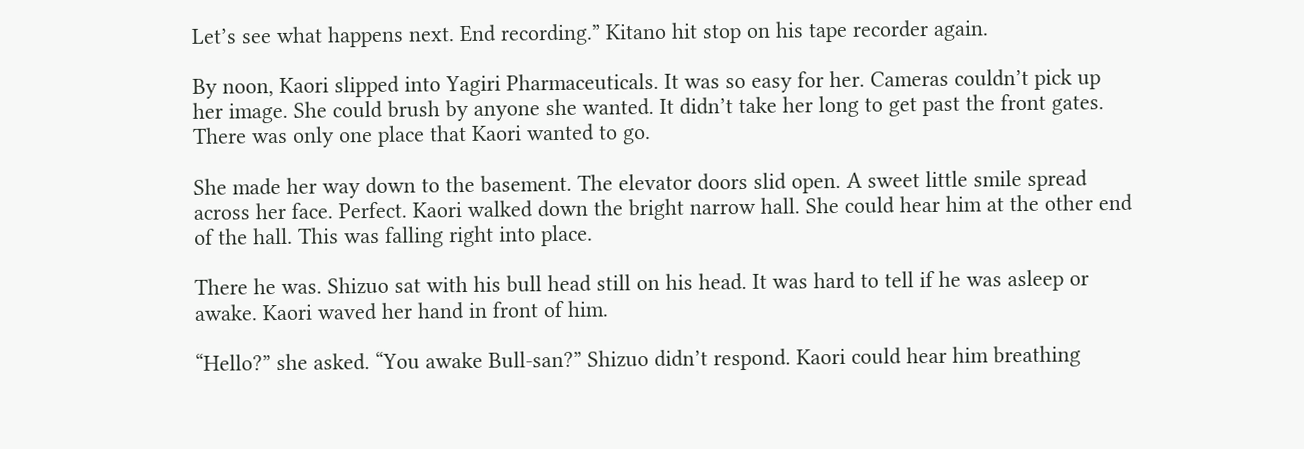Let’s see what happens next. End recording.” Kitano hit stop on his tape recorder again.

By noon, Kaori slipped into Yagiri Pharmaceuticals. It was so easy for her. Cameras couldn’t pick up her image. She could brush by anyone she wanted. It didn’t take her long to get past the front gates. There was only one place that Kaori wanted to go.

She made her way down to the basement. The elevator doors slid open. A sweet little smile spread across her face. Perfect. Kaori walked down the bright narrow hall. She could hear him at the other end of the hall. This was falling right into place.

There he was. Shizuo sat with his bull head still on his head. It was hard to tell if he was asleep or awake. Kaori waved her hand in front of him.

“Hello?” she asked. “You awake Bull-san?” Shizuo didn’t respond. Kaori could hear him breathing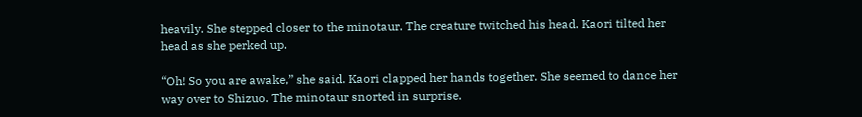heavily. She stepped closer to the minotaur. The creature twitched his head. Kaori tilted her head as she perked up.

“Oh! So you are awake,” she said. Kaori clapped her hands together. She seemed to dance her way over to Shizuo. The minotaur snorted in surprise.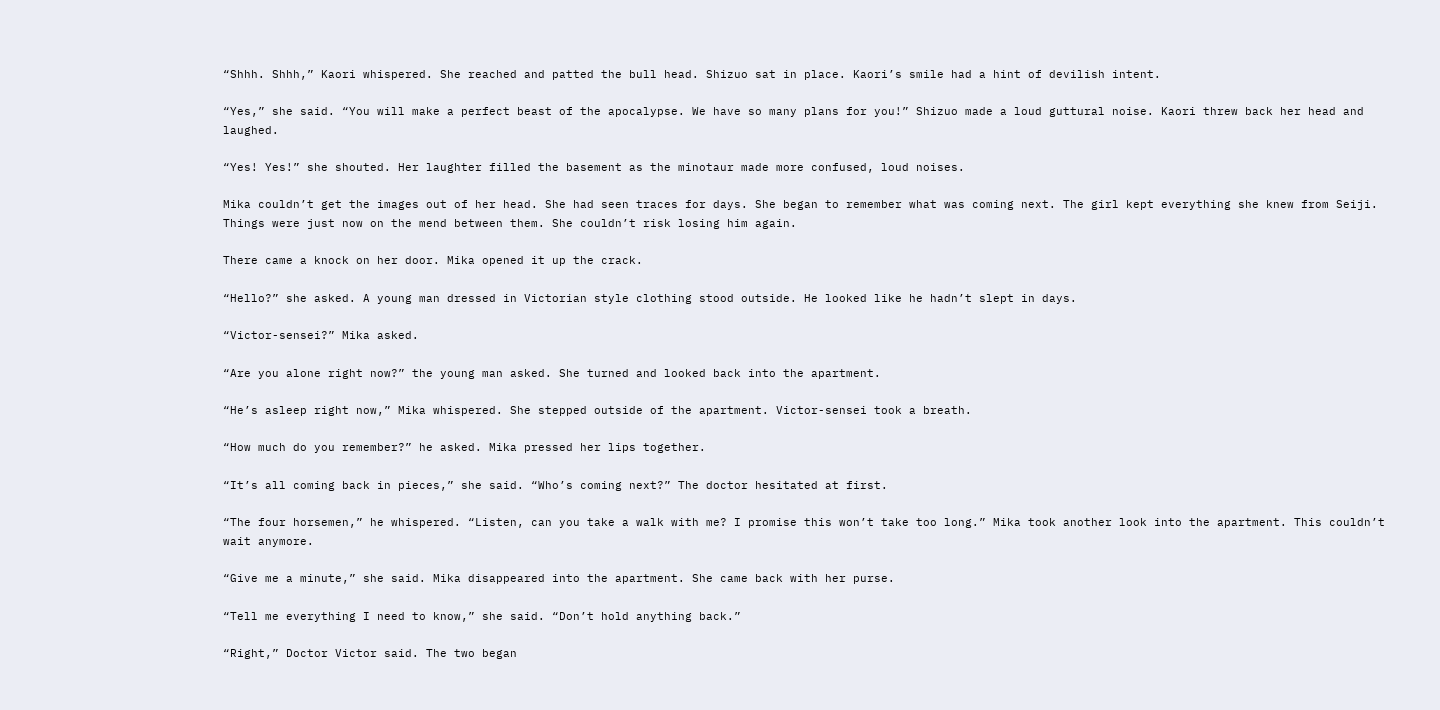“Shhh. Shhh,” Kaori whispered. She reached and patted the bull head. Shizuo sat in place. Kaori’s smile had a hint of devilish intent.

“Yes,” she said. “You will make a perfect beast of the apocalypse. We have so many plans for you!” Shizuo made a loud guttural noise. Kaori threw back her head and laughed.

“Yes! Yes!” she shouted. Her laughter filled the basement as the minotaur made more confused, loud noises.

Mika couldn’t get the images out of her head. She had seen traces for days. She began to remember what was coming next. The girl kept everything she knew from Seiji. Things were just now on the mend between them. She couldn’t risk losing him again.

There came a knock on her door. Mika opened it up the crack.

“Hello?” she asked. A young man dressed in Victorian style clothing stood outside. He looked like he hadn’t slept in days.

“Victor-sensei?” Mika asked.

“Are you alone right now?” the young man asked. She turned and looked back into the apartment.

“He’s asleep right now,” Mika whispered. She stepped outside of the apartment. Victor-sensei took a breath.

“How much do you remember?” he asked. Mika pressed her lips together.

“It’s all coming back in pieces,” she said. “Who’s coming next?” The doctor hesitated at first.

“The four horsemen,” he whispered. “Listen, can you take a walk with me? I promise this won’t take too long.” Mika took another look into the apartment. This couldn’t wait anymore.

“Give me a minute,” she said. Mika disappeared into the apartment. She came back with her purse.

“Tell me everything I need to know,” she said. “Don’t hold anything back.”

“Right,” Doctor Victor said. The two began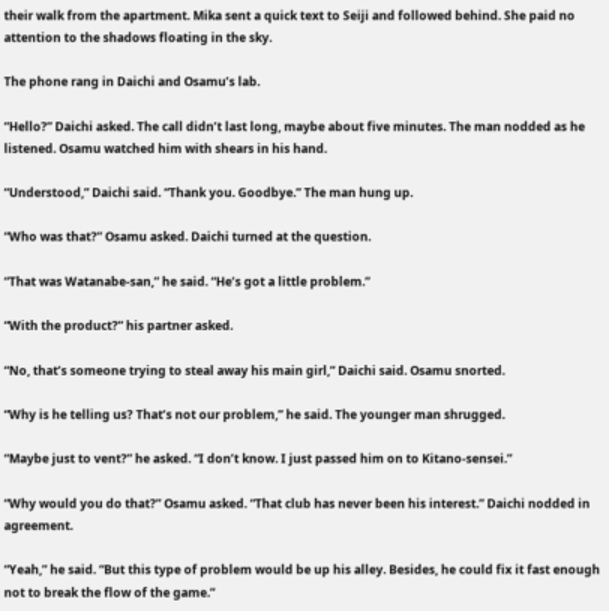their walk from the apartment. Mika sent a quick text to Seiji and followed behind. She paid no attention to the shadows floating in the sky.

The phone rang in Daichi and Osamu’s lab.

“Hello?” Daichi asked. The call didn’t last long, maybe about five minutes. The man nodded as he listened. Osamu watched him with shears in his hand.

“Understood,” Daichi said. “Thank you. Goodbye.” The man hung up.

“Who was that?” Osamu asked. Daichi turned at the question.

“That was Watanabe-san,” he said. “He’s got a little problem.”

“With the product?” his partner asked.

“No, that’s someone trying to steal away his main girl,” Daichi said. Osamu snorted.

“Why is he telling us? That’s not our problem,” he said. The younger man shrugged.

“Maybe just to vent?” he asked. “I don’t know. I just passed him on to Kitano-sensei.”

“Why would you do that?” Osamu asked. “That club has never been his interest.” Daichi nodded in agreement.

“Yeah,” he said. “But this type of problem would be up his alley. Besides, he could fix it fast enough not to break the flow of the game.”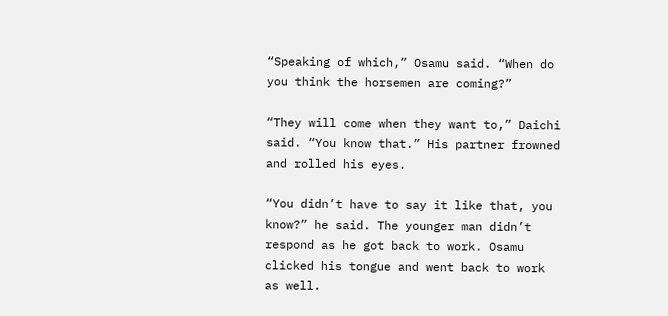“Speaking of which,” Osamu said. “When do you think the horsemen are coming?”

“They will come when they want to,” Daichi said. “You know that.” His partner frowned and rolled his eyes.

“You didn’t have to say it like that, you know?” he said. The younger man didn’t respond as he got back to work. Osamu clicked his tongue and went back to work as well.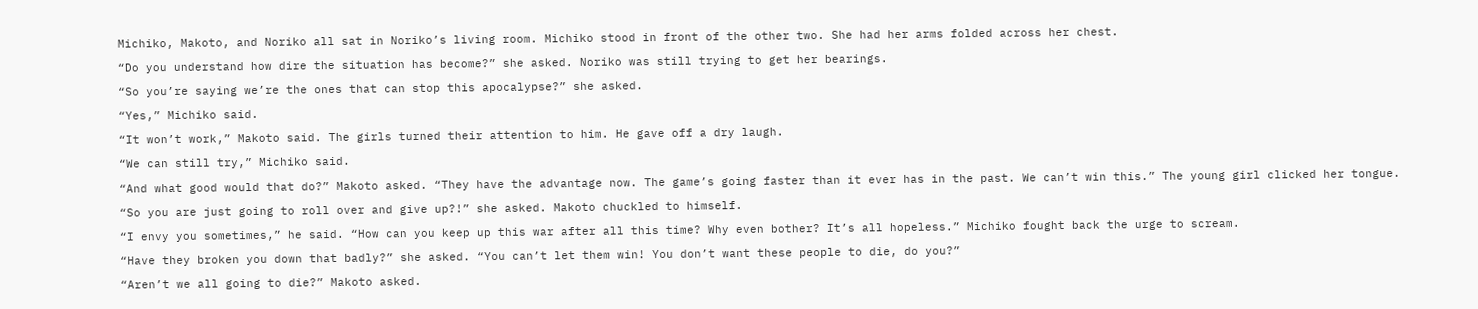Michiko, Makoto, and Noriko all sat in Noriko’s living room. Michiko stood in front of the other two. She had her arms folded across her chest.

“Do you understand how dire the situation has become?” she asked. Noriko was still trying to get her bearings.

“So you’re saying we’re the ones that can stop this apocalypse?” she asked.

“Yes,” Michiko said.

“It won’t work,” Makoto said. The girls turned their attention to him. He gave off a dry laugh.

“We can still try,” Michiko said.

“And what good would that do?” Makoto asked. “They have the advantage now. The game’s going faster than it ever has in the past. We can’t win this.” The young girl clicked her tongue.

“So you are just going to roll over and give up?!” she asked. Makoto chuckled to himself.

“I envy you sometimes,” he said. “How can you keep up this war after all this time? Why even bother? It’s all hopeless.” Michiko fought back the urge to scream.

“Have they broken you down that badly?” she asked. “You can’t let them win! You don’t want these people to die, do you?”

“Aren’t we all going to die?” Makoto asked.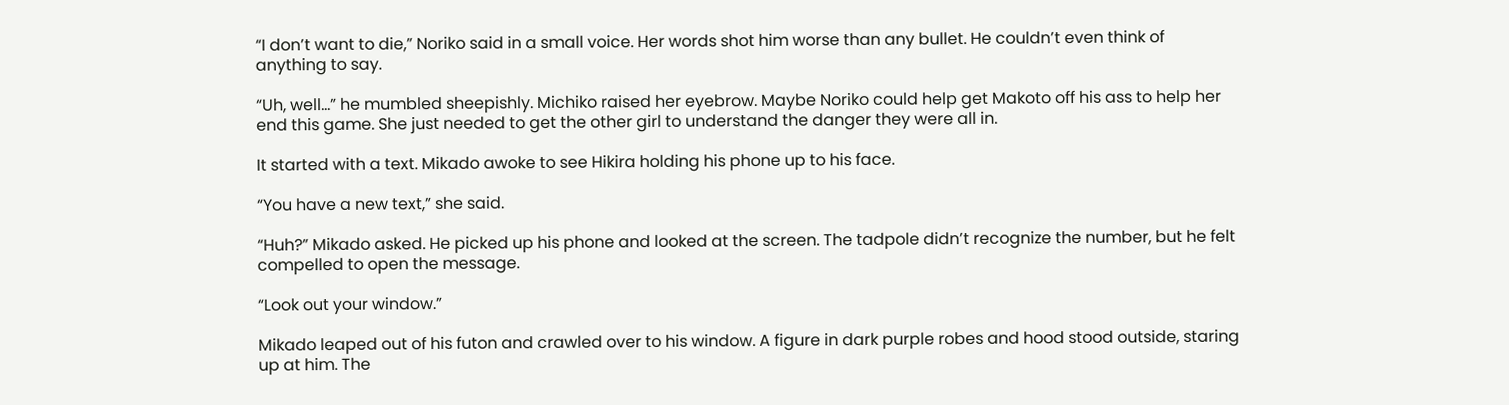“I don’t want to die,” Noriko said in a small voice. Her words shot him worse than any bullet. He couldn’t even think of anything to say.

“Uh, well…” he mumbled sheepishly. Michiko raised her eyebrow. Maybe Noriko could help get Makoto off his ass to help her end this game. She just needed to get the other girl to understand the danger they were all in.

It started with a text. Mikado awoke to see Hikira holding his phone up to his face.

“You have a new text,” she said.

“Huh?” Mikado asked. He picked up his phone and looked at the screen. The tadpole didn’t recognize the number, but he felt compelled to open the message.

“Look out your window.”

Mikado leaped out of his futon and crawled over to his window. A figure in dark purple robes and hood stood outside, staring up at him. The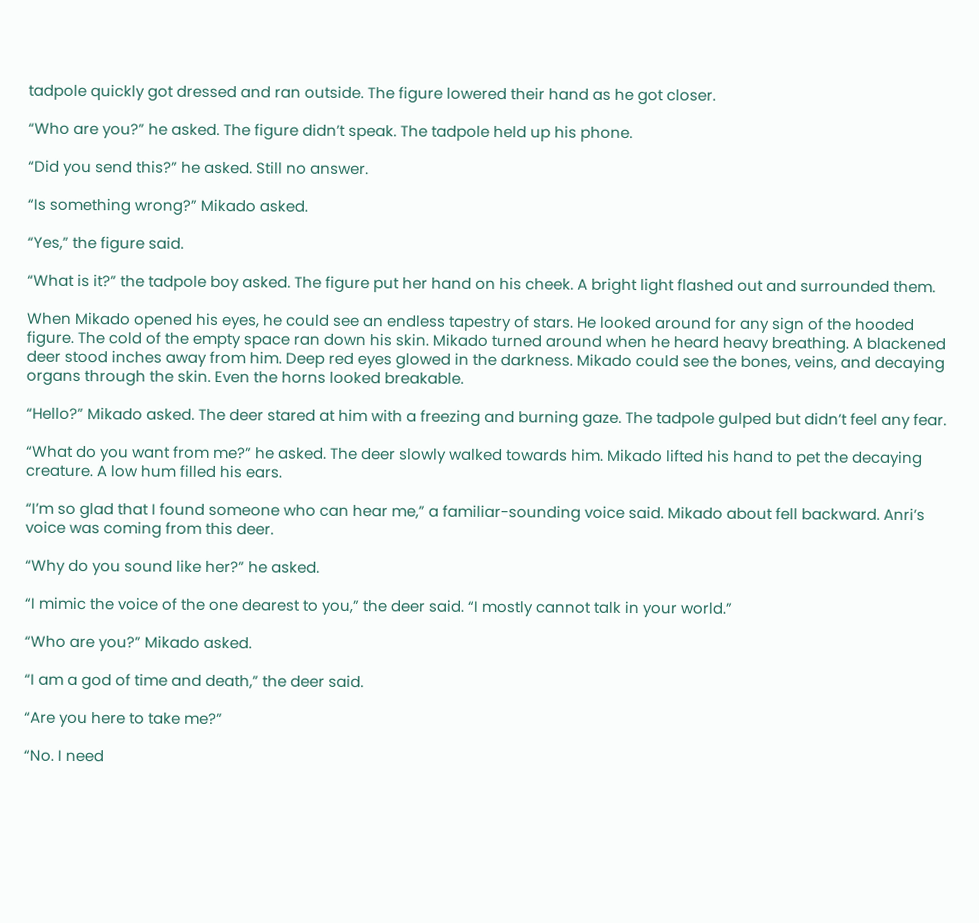tadpole quickly got dressed and ran outside. The figure lowered their hand as he got closer.

“Who are you?” he asked. The figure didn’t speak. The tadpole held up his phone.

“Did you send this?” he asked. Still no answer.

“Is something wrong?” Mikado asked.

“Yes,” the figure said.

“What is it?” the tadpole boy asked. The figure put her hand on his cheek. A bright light flashed out and surrounded them.

When Mikado opened his eyes, he could see an endless tapestry of stars. He looked around for any sign of the hooded figure. The cold of the empty space ran down his skin. Mikado turned around when he heard heavy breathing. A blackened deer stood inches away from him. Deep red eyes glowed in the darkness. Mikado could see the bones, veins, and decaying organs through the skin. Even the horns looked breakable.

“Hello?” Mikado asked. The deer stared at him with a freezing and burning gaze. The tadpole gulped but didn’t feel any fear.

“What do you want from me?” he asked. The deer slowly walked towards him. Mikado lifted his hand to pet the decaying creature. A low hum filled his ears.

“I’m so glad that I found someone who can hear me,” a familiar-sounding voice said. Mikado about fell backward. Anri’s voice was coming from this deer.

“Why do you sound like her?” he asked.

“I mimic the voice of the one dearest to you,” the deer said. “I mostly cannot talk in your world.”

“Who are you?” Mikado asked.

“I am a god of time and death,” the deer said.

“Are you here to take me?”

“No. I need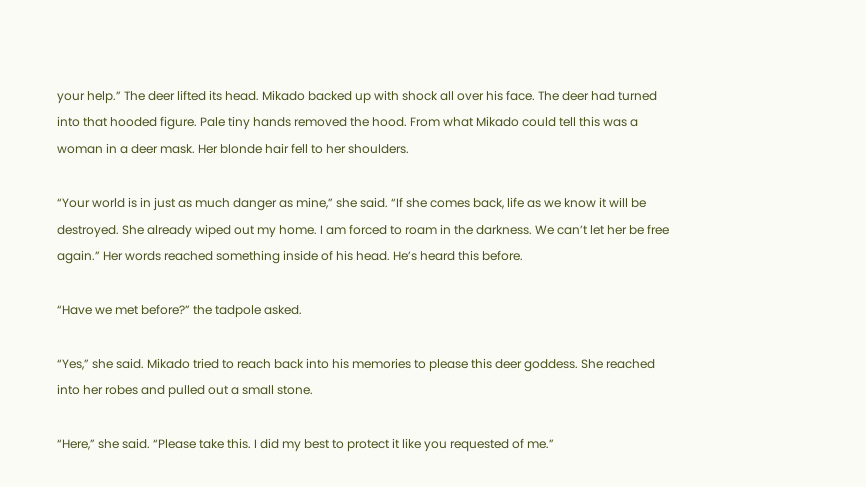your help.” The deer lifted its head. Mikado backed up with shock all over his face. The deer had turned into that hooded figure. Pale tiny hands removed the hood. From what Mikado could tell this was a woman in a deer mask. Her blonde hair fell to her shoulders.

“Your world is in just as much danger as mine,” she said. “If she comes back, life as we know it will be destroyed. She already wiped out my home. I am forced to roam in the darkness. We can’t let her be free again.” Her words reached something inside of his head. He’s heard this before.

“Have we met before?” the tadpole asked.

“Yes,” she said. Mikado tried to reach back into his memories to please this deer goddess. She reached into her robes and pulled out a small stone.

“Here,” she said. “Please take this. I did my best to protect it like you requested of me.”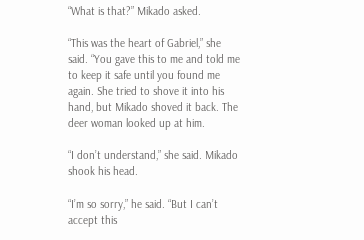“What is that?” Mikado asked.

“This was the heart of Gabriel,” she said. “You gave this to me and told me to keep it safe until you found me again. She tried to shove it into his hand, but Mikado shoved it back. The deer woman looked up at him.

“I don’t understand,” she said. Mikado shook his head.

“I’m so sorry,” he said. “But I can’t accept this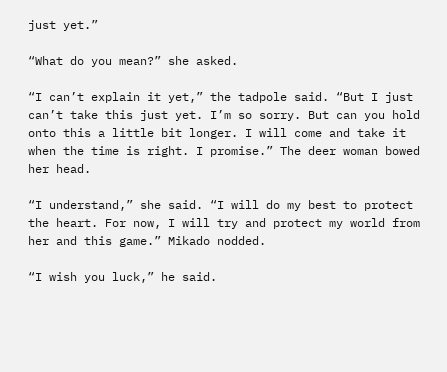just yet.”

“What do you mean?” she asked.

“I can’t explain it yet,” the tadpole said. “But I just can’t take this just yet. I’m so sorry. But can you hold onto this a little bit longer. I will come and take it when the time is right. I promise.” The deer woman bowed her head.

“I understand,” she said. “I will do my best to protect the heart. For now, I will try and protect my world from her and this game.” Mikado nodded.

“I wish you luck,” he said.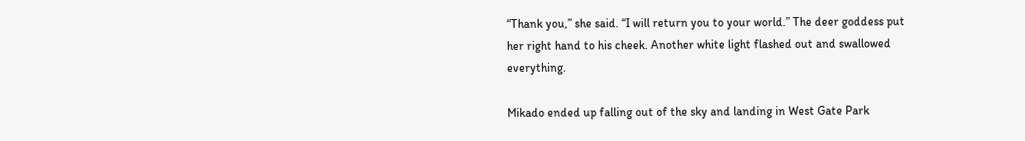“Thank you,” she said. “I will return you to your world.” The deer goddess put her right hand to his cheek. Another white light flashed out and swallowed everything.

Mikado ended up falling out of the sky and landing in West Gate Park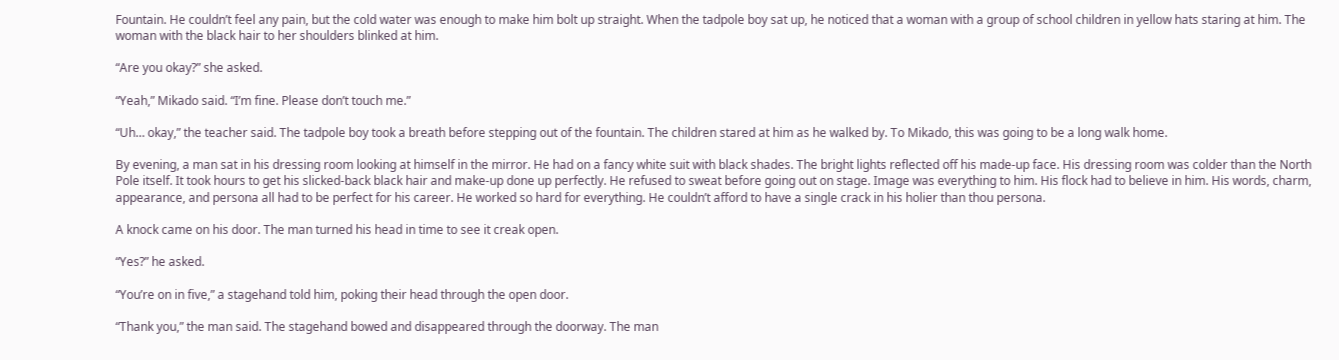Fountain. He couldn’t feel any pain, but the cold water was enough to make him bolt up straight. When the tadpole boy sat up, he noticed that a woman with a group of school children in yellow hats staring at him. The woman with the black hair to her shoulders blinked at him.

“Are you okay?” she asked.

“Yeah,” Mikado said. “I’m fine. Please don’t touch me.”

“Uh… okay,” the teacher said. The tadpole boy took a breath before stepping out of the fountain. The children stared at him as he walked by. To Mikado, this was going to be a long walk home.

By evening, a man sat in his dressing room looking at himself in the mirror. He had on a fancy white suit with black shades. The bright lights reflected off his made-up face. His dressing room was colder than the North Pole itself. It took hours to get his slicked-back black hair and make-up done up perfectly. He refused to sweat before going out on stage. Image was everything to him. His flock had to believe in him. His words, charm, appearance, and persona all had to be perfect for his career. He worked so hard for everything. He couldn’t afford to have a single crack in his holier than thou persona.

A knock came on his door. The man turned his head in time to see it creak open.

“Yes?” he asked.

“You’re on in five,” a stagehand told him, poking their head through the open door.

“Thank you,” the man said. The stagehand bowed and disappeared through the doorway. The man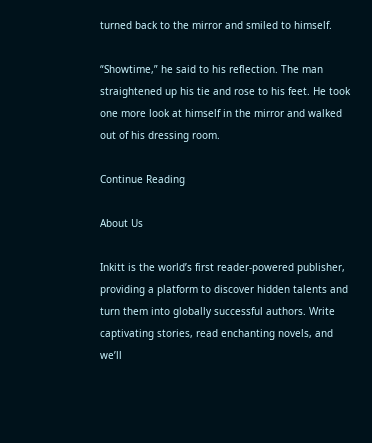turned back to the mirror and smiled to himself.

“Showtime,” he said to his reflection. The man straightened up his tie and rose to his feet. He took one more look at himself in the mirror and walked out of his dressing room.

Continue Reading

About Us

Inkitt is the world’s first reader-powered publisher, providing a platform to discover hidden talents and turn them into globally successful authors. Write captivating stories, read enchanting novels, and we’ll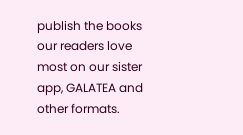publish the books our readers love most on our sister app, GALATEA and other formats.